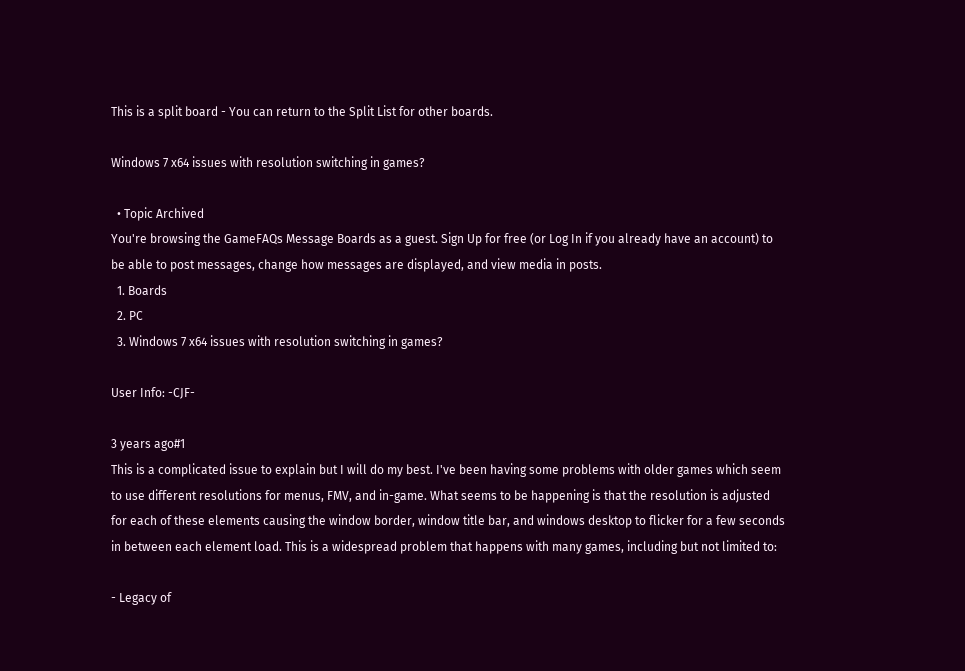This is a split board - You can return to the Split List for other boards.

Windows 7 x64 issues with resolution switching in games?

  • Topic Archived
You're browsing the GameFAQs Message Boards as a guest. Sign Up for free (or Log In if you already have an account) to be able to post messages, change how messages are displayed, and view media in posts.
  1. Boards
  2. PC
  3. Windows 7 x64 issues with resolution switching in games?

User Info: -CJF-

3 years ago#1
This is a complicated issue to explain but I will do my best. I've been having some problems with older games which seem to use different resolutions for menus, FMV, and in-game. What seems to be happening is that the resolution is adjusted for each of these elements causing the window border, window title bar, and windows desktop to flicker for a few seconds in between each element load. This is a widespread problem that happens with many games, including but not limited to:

- Legacy of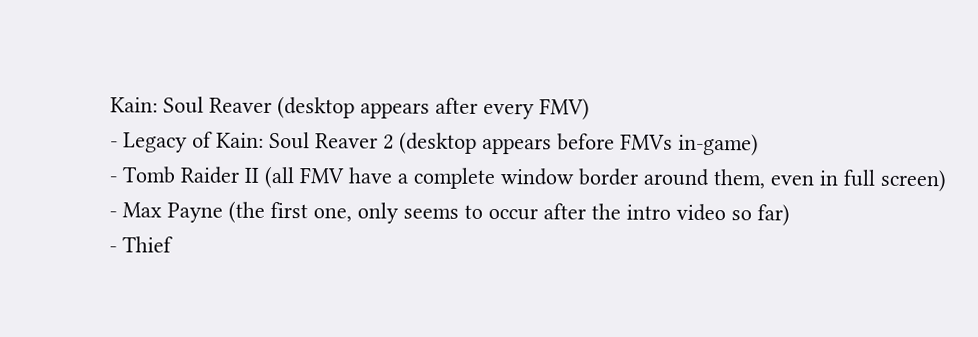Kain: Soul Reaver (desktop appears after every FMV)
- Legacy of Kain: Soul Reaver 2 (desktop appears before FMVs in-game)
- Tomb Raider II (all FMV have a complete window border around them, even in full screen)
- Max Payne (the first one, only seems to occur after the intro video so far)
- Thief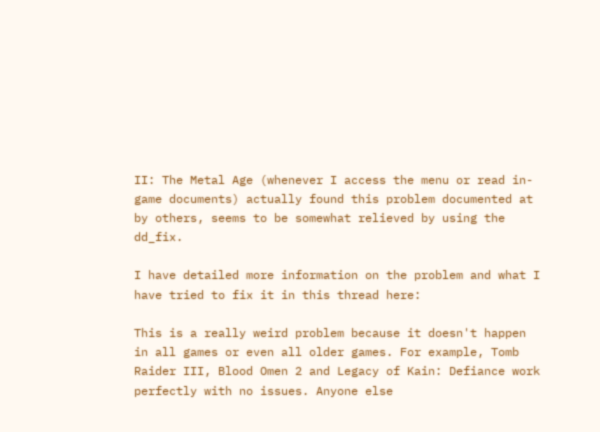II: The Metal Age (whenever I access the menu or read in-game documents) actually found this problem documented at by others, seems to be somewhat relieved by using the dd_fix.

I have detailed more information on the problem and what I have tried to fix it in this thread here:

This is a really weird problem because it doesn't happen in all games or even all older games. For example, Tomb Raider III, Blood Omen 2 and Legacy of Kain: Defiance work perfectly with no issues. Anyone else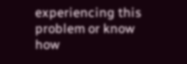experiencing this problem or know how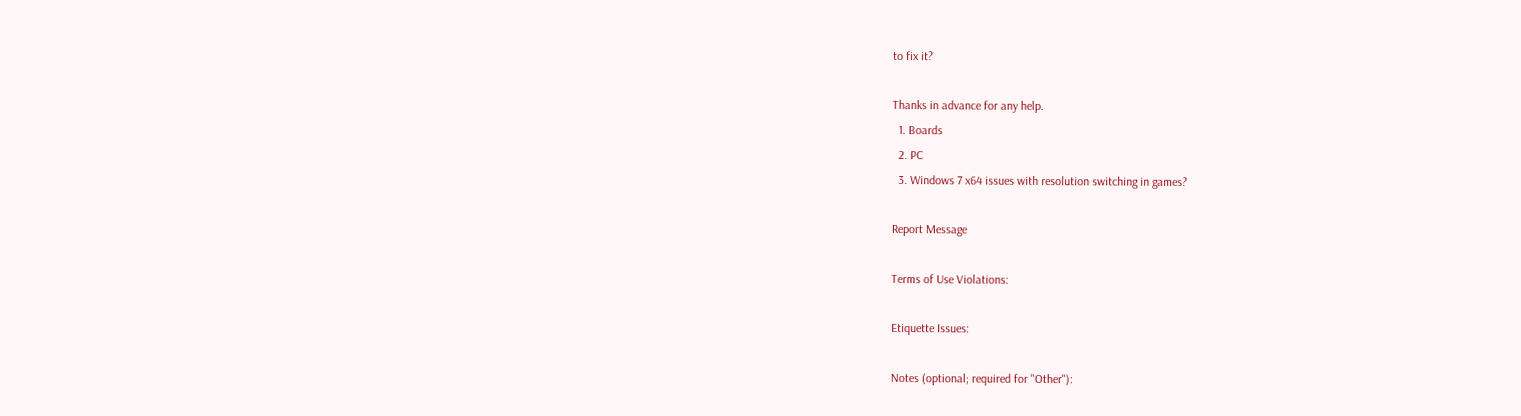to fix it?

Thanks in advance for any help.
  1. Boards
  2. PC
  3. Windows 7 x64 issues with resolution switching in games?

Report Message

Terms of Use Violations:

Etiquette Issues:

Notes (optional; required for "Other"):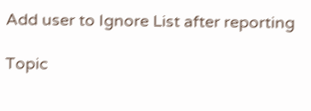Add user to Ignore List after reporting

Topic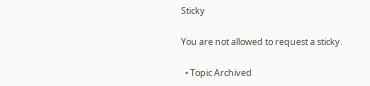Sticky

You are not allowed to request a sticky.

  • Topic Archived